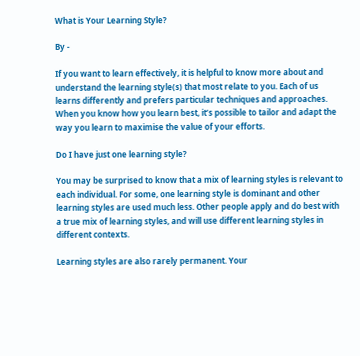What is Your Learning Style?

By -

If you want to learn effectively, it is helpful to know more about and understand the learning style(s) that most relate to you. Each of us learns differently and prefers particular techniques and approaches. When you know how you learn best, it’s possible to tailor and adapt the way you learn to maximise the value of your efforts.

Do I have just one learning style?

You may be surprised to know that a mix of learning styles is relevant to each individual. For some, one learning style is dominant and other learning styles are used much less. Other people apply and do best with a true mix of learning styles, and will use different learning styles in different contexts.

Learning styles are also rarely permanent. Your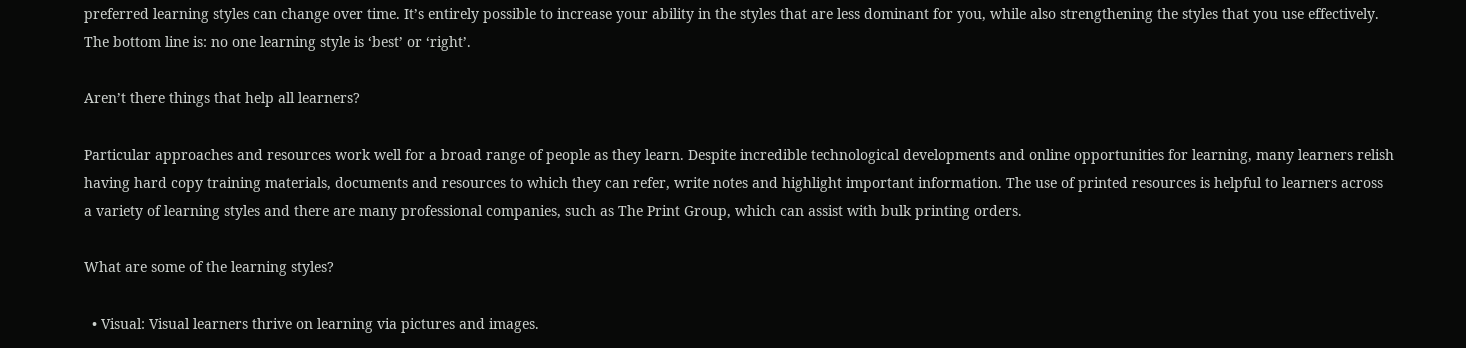preferred learning styles can change over time. It’s entirely possible to increase your ability in the styles that are less dominant for you, while also strengthening the styles that you use effectively. The bottom line is: no one learning style is ‘best’ or ‘right’.

Aren’t there things that help all learners?

Particular approaches and resources work well for a broad range of people as they learn. Despite incredible technological developments and online opportunities for learning, many learners relish having hard copy training materials, documents and resources to which they can refer, write notes and highlight important information. The use of printed resources is helpful to learners across a variety of learning styles and there are many professional companies, such as The Print Group, which can assist with bulk printing orders.

What are some of the learning styles?

  • Visual: Visual learners thrive on learning via pictures and images.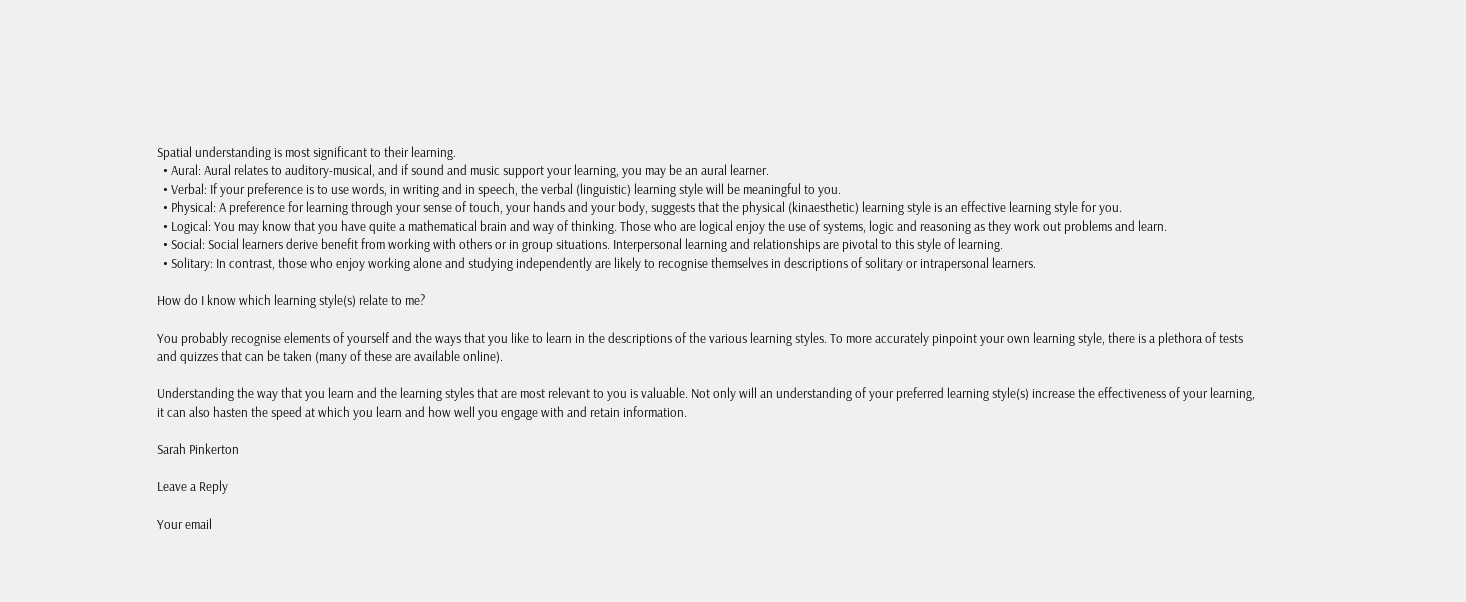Spatial understanding is most significant to their learning.
  • Aural: Aural relates to auditory-musical, and if sound and music support your learning, you may be an aural learner.
  • Verbal: If your preference is to use words, in writing and in speech, the verbal (linguistic) learning style will be meaningful to you.
  • Physical: A preference for learning through your sense of touch, your hands and your body, suggests that the physical (kinaesthetic) learning style is an effective learning style for you.
  • Logical: You may know that you have quite a mathematical brain and way of thinking. Those who are logical enjoy the use of systems, logic and reasoning as they work out problems and learn.
  • Social: Social learners derive benefit from working with others or in group situations. Interpersonal learning and relationships are pivotal to this style of learning.
  • Solitary: In contrast, those who enjoy working alone and studying independently are likely to recognise themselves in descriptions of solitary or intrapersonal learners.

How do I know which learning style(s) relate to me?

You probably recognise elements of yourself and the ways that you like to learn in the descriptions of the various learning styles. To more accurately pinpoint your own learning style, there is a plethora of tests and quizzes that can be taken (many of these are available online).

Understanding the way that you learn and the learning styles that are most relevant to you is valuable. Not only will an understanding of your preferred learning style(s) increase the effectiveness of your learning, it can also hasten the speed at which you learn and how well you engage with and retain information.

Sarah Pinkerton

Leave a Reply

Your email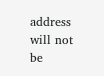address will not be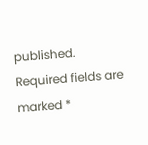published. Required fields are marked *